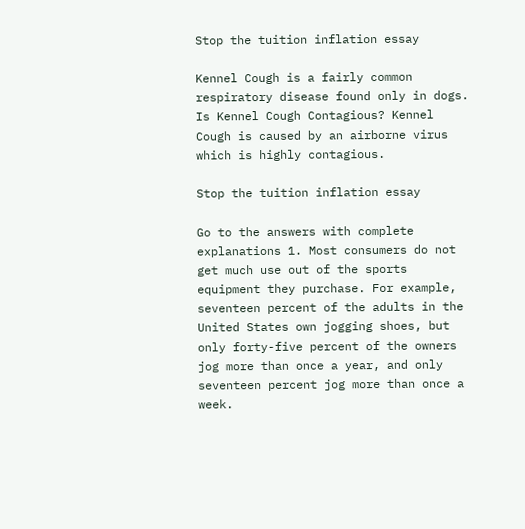Stop the tuition inflation essay

Kennel Cough is a fairly common respiratory disease found only in dogs. Is Kennel Cough Contagious? Kennel Cough is caused by an airborne virus which is highly contagious.

Stop the tuition inflation essay

Go to the answers with complete explanations 1. Most consumers do not get much use out of the sports equipment they purchase. For example, seventeen percent of the adults in the United States own jogging shoes, but only forty-five percent of the owners jog more than once a year, and only seventeen percent jog more than once a week.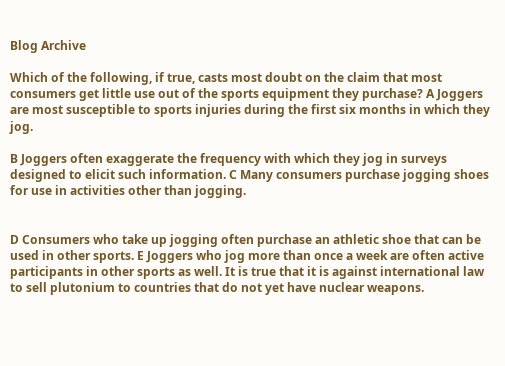Blog Archive

Which of the following, if true, casts most doubt on the claim that most consumers get little use out of the sports equipment they purchase? A Joggers are most susceptible to sports injuries during the first six months in which they jog.

B Joggers often exaggerate the frequency with which they jog in surveys designed to elicit such information. C Many consumers purchase jogging shoes for use in activities other than jogging.


D Consumers who take up jogging often purchase an athletic shoe that can be used in other sports. E Joggers who jog more than once a week are often active participants in other sports as well. It is true that it is against international law to sell plutonium to countries that do not yet have nuclear weapons.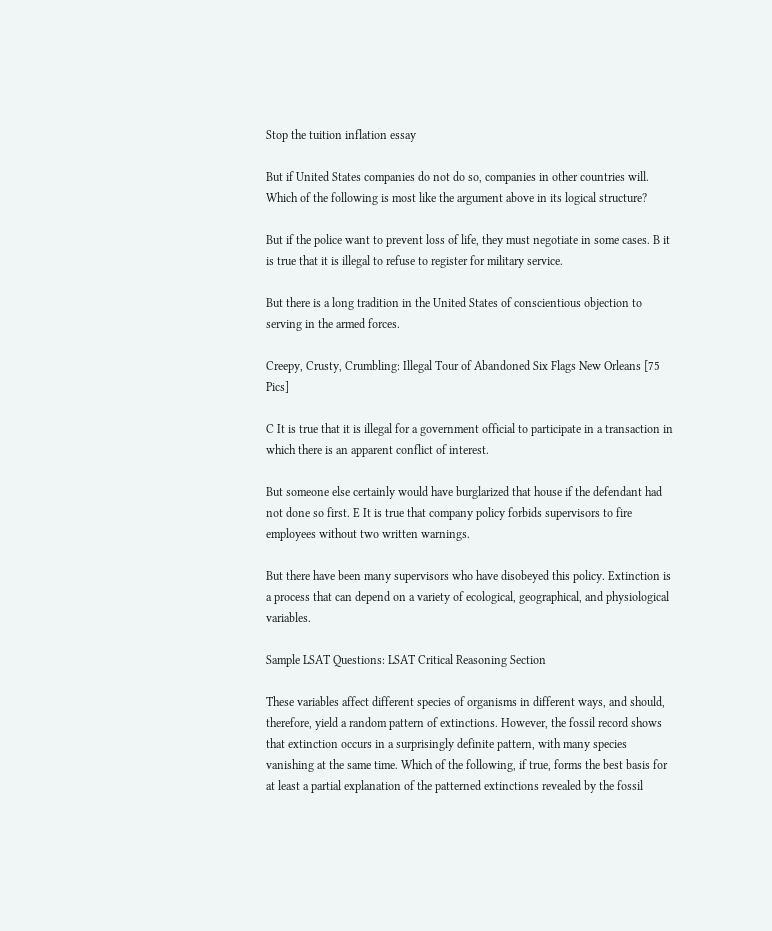Stop the tuition inflation essay

But if United States companies do not do so, companies in other countries will. Which of the following is most like the argument above in its logical structure?

But if the police want to prevent loss of life, they must negotiate in some cases. B it is true that it is illegal to refuse to register for military service.

But there is a long tradition in the United States of conscientious objection to serving in the armed forces.

Creepy, Crusty, Crumbling: Illegal Tour of Abandoned Six Flags New Orleans [75 Pics]

C It is true that it is illegal for a government official to participate in a transaction in which there is an apparent conflict of interest.

But someone else certainly would have burglarized that house if the defendant had not done so first. E It is true that company policy forbids supervisors to fire employees without two written warnings.

But there have been many supervisors who have disobeyed this policy. Extinction is a process that can depend on a variety of ecological, geographical, and physiological variables.

Sample LSAT Questions: LSAT Critical Reasoning Section

These variables affect different species of organisms in different ways, and should, therefore, yield a random pattern of extinctions. However, the fossil record shows that extinction occurs in a surprisingly definite pattern, with many species vanishing at the same time. Which of the following, if true, forms the best basis for at least a partial explanation of the patterned extinctions revealed by the fossil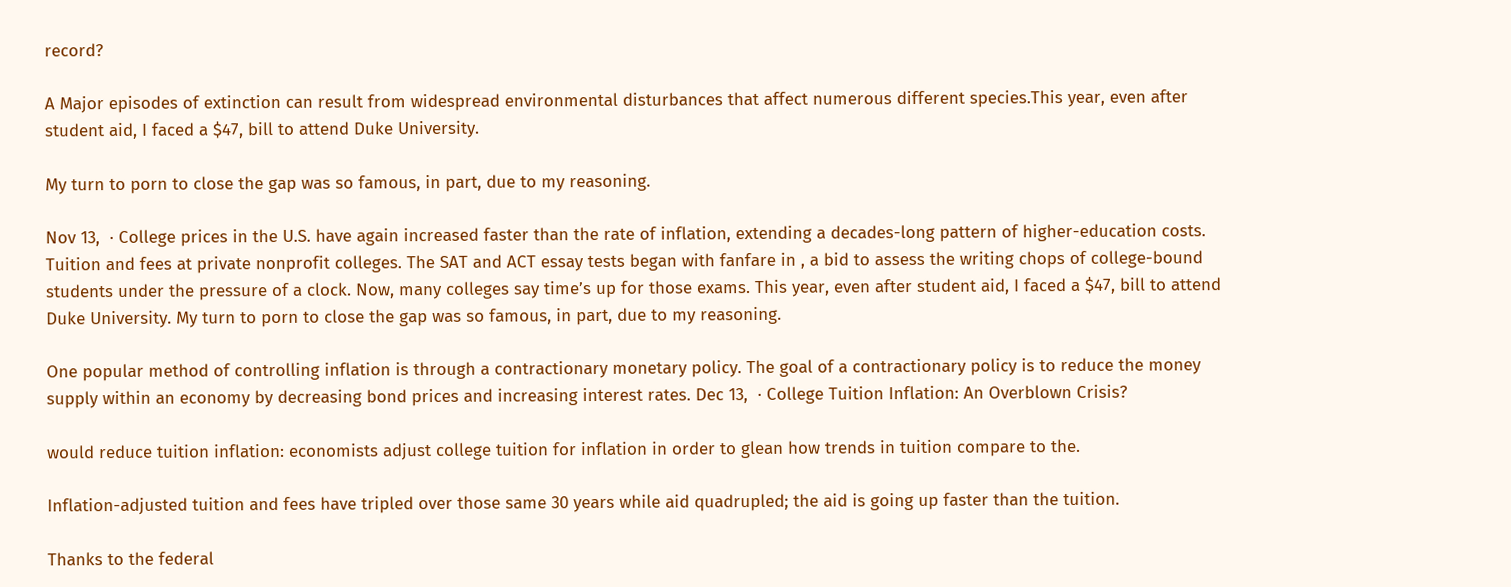record?

A Major episodes of extinction can result from widespread environmental disturbances that affect numerous different species.This year, even after student aid, I faced a $47, bill to attend Duke University.

My turn to porn to close the gap was so famous, in part, due to my reasoning.

Nov 13,  · College prices in the U.S. have again increased faster than the rate of inflation, extending a decades-long pattern of higher-education costs. Tuition and fees at private nonprofit colleges. The SAT and ACT essay tests began with fanfare in , a bid to assess the writing chops of college-bound students under the pressure of a clock. Now, many colleges say time’s up for those exams. This year, even after student aid, I faced a $47, bill to attend Duke University. My turn to porn to close the gap was so famous, in part, due to my reasoning.

One popular method of controlling inflation is through a contractionary monetary policy. The goal of a contractionary policy is to reduce the money supply within an economy by decreasing bond prices and increasing interest rates. Dec 13,  · College Tuition Inflation: An Overblown Crisis?

would reduce tuition inflation: economists adjust college tuition for inflation in order to glean how trends in tuition compare to the.

Inflation-adjusted tuition and fees have tripled over those same 30 years while aid quadrupled; the aid is going up faster than the tuition.

Thanks to the federal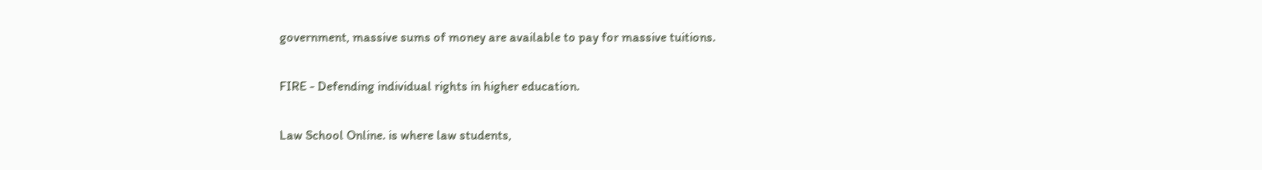government, massive sums of money are available to pay for massive tuitions.

FIRE - Defending individual rights in higher education.

Law School Online. is where law students,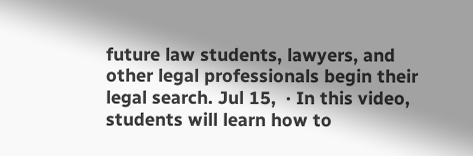future law students, lawyers, and other legal professionals begin their legal search. Jul 15,  · In this video, students will learn how to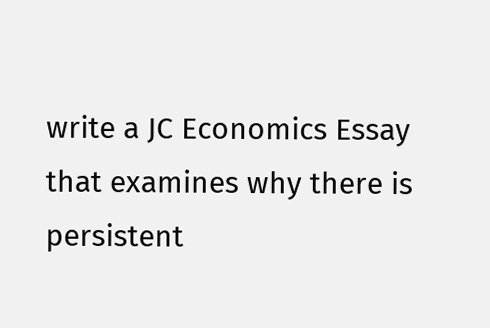write a JC Economics Essay that examines why there is persistent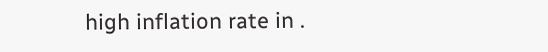high inflation rate in .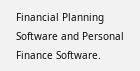Financial Planning Software and Personal Finance Software.